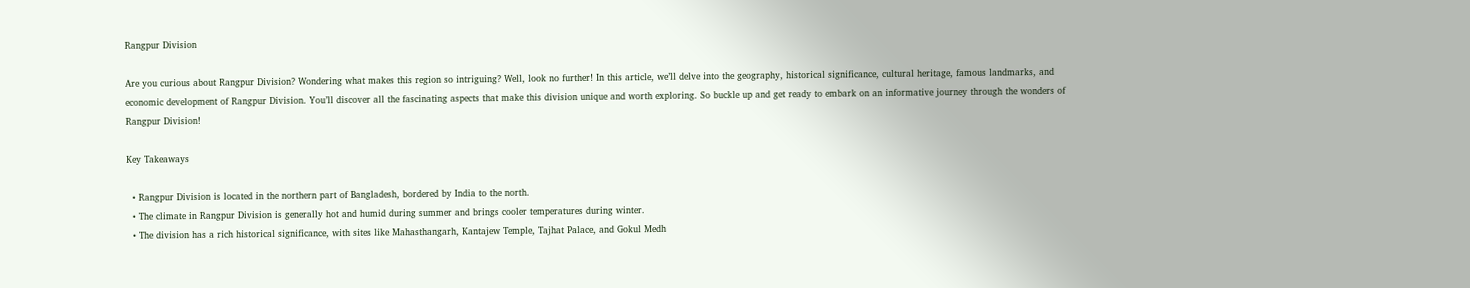Rangpur Division

Are you curious about Rangpur Division? Wondering what makes this region so intriguing? Well, look no further! In this article, we’ll delve into the geography, historical significance, cultural heritage, famous landmarks, and economic development of Rangpur Division. You’ll discover all the fascinating aspects that make this division unique and worth exploring. So buckle up and get ready to embark on an informative journey through the wonders of Rangpur Division!

Key Takeaways

  • Rangpur Division is located in the northern part of Bangladesh, bordered by India to the north.
  • The climate in Rangpur Division is generally hot and humid during summer and brings cooler temperatures during winter.
  • The division has a rich historical significance, with sites like Mahasthangarh, Kantajew Temple, Tajhat Palace, and Gokul Medh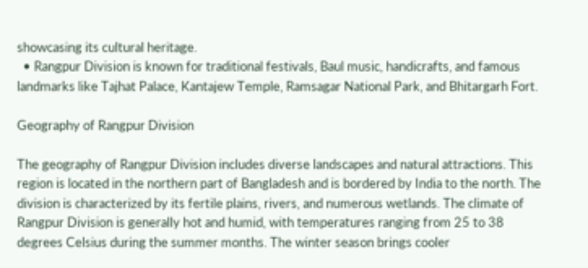showcasing its cultural heritage.
  • Rangpur Division is known for traditional festivals, Baul music, handicrafts, and famous landmarks like Tajhat Palace, Kantajew Temple, Ramsagar National Park, and Bhitargarh Fort.

Geography of Rangpur Division

The geography of Rangpur Division includes diverse landscapes and natural attractions. This region is located in the northern part of Bangladesh and is bordered by India to the north. The division is characterized by its fertile plains, rivers, and numerous wetlands. The climate of Rangpur Division is generally hot and humid, with temperatures ranging from 25 to 38 degrees Celsius during the summer months. The winter season brings cooler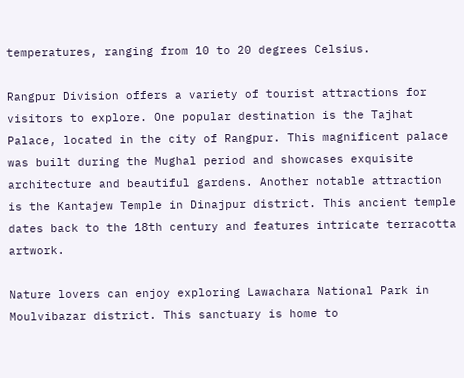temperatures, ranging from 10 to 20 degrees Celsius.

Rangpur Division offers a variety of tourist attractions for visitors to explore. One popular destination is the Tajhat Palace, located in the city of Rangpur. This magnificent palace was built during the Mughal period and showcases exquisite architecture and beautiful gardens. Another notable attraction is the Kantajew Temple in Dinajpur district. This ancient temple dates back to the 18th century and features intricate terracotta artwork.

Nature lovers can enjoy exploring Lawachara National Park in Moulvibazar district. This sanctuary is home to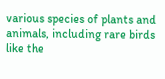various species of plants and animals, including rare birds like the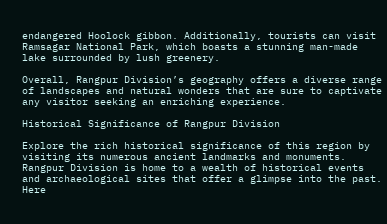endangered Hoolock gibbon. Additionally, tourists can visit Ramsagar National Park, which boasts a stunning man-made lake surrounded by lush greenery.

Overall, Rangpur Division’s geography offers a diverse range of landscapes and natural wonders that are sure to captivate any visitor seeking an enriching experience.

Historical Significance of Rangpur Division

Explore the rich historical significance of this region by visiting its numerous ancient landmarks and monuments. Rangpur Division is home to a wealth of historical events and archaeological sites that offer a glimpse into the past. Here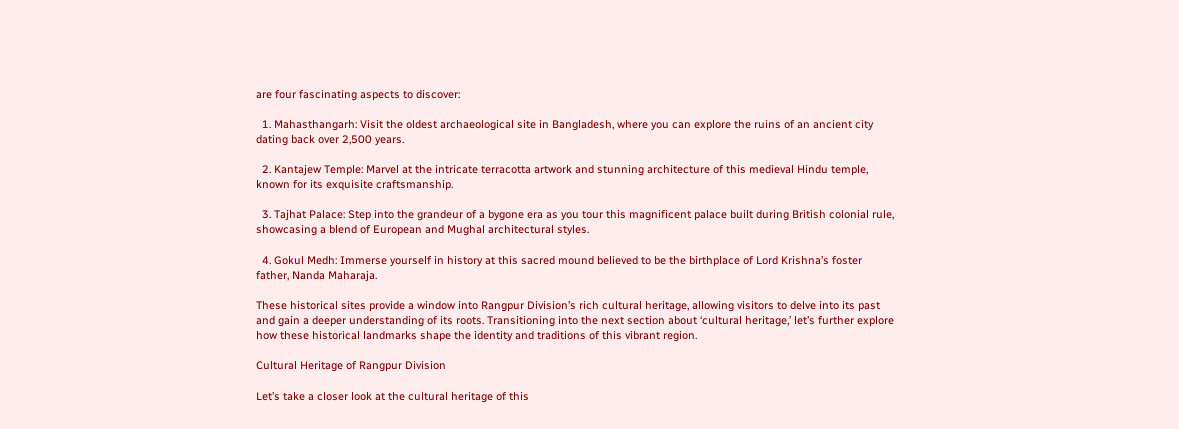are four fascinating aspects to discover:

  1. Mahasthangarh: Visit the oldest archaeological site in Bangladesh, where you can explore the ruins of an ancient city dating back over 2,500 years.

  2. Kantajew Temple: Marvel at the intricate terracotta artwork and stunning architecture of this medieval Hindu temple, known for its exquisite craftsmanship.

  3. Tajhat Palace: Step into the grandeur of a bygone era as you tour this magnificent palace built during British colonial rule, showcasing a blend of European and Mughal architectural styles.

  4. Gokul Medh: Immerse yourself in history at this sacred mound believed to be the birthplace of Lord Krishna’s foster father, Nanda Maharaja.

These historical sites provide a window into Rangpur Division’s rich cultural heritage, allowing visitors to delve into its past and gain a deeper understanding of its roots. Transitioning into the next section about ‘cultural heritage,’ let’s further explore how these historical landmarks shape the identity and traditions of this vibrant region.

Cultural Heritage of Rangpur Division

Let’s take a closer look at the cultural heritage of this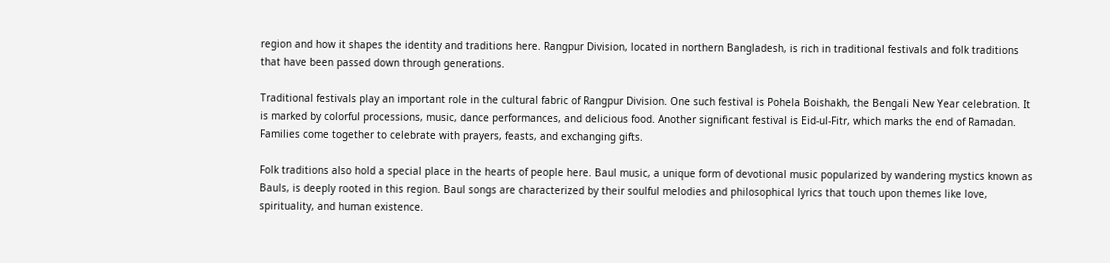region and how it shapes the identity and traditions here. Rangpur Division, located in northern Bangladesh, is rich in traditional festivals and folk traditions that have been passed down through generations.

Traditional festivals play an important role in the cultural fabric of Rangpur Division. One such festival is Pohela Boishakh, the Bengali New Year celebration. It is marked by colorful processions, music, dance performances, and delicious food. Another significant festival is Eid-ul-Fitr, which marks the end of Ramadan. Families come together to celebrate with prayers, feasts, and exchanging gifts.

Folk traditions also hold a special place in the hearts of people here. Baul music, a unique form of devotional music popularized by wandering mystics known as Bauls, is deeply rooted in this region. Baul songs are characterized by their soulful melodies and philosophical lyrics that touch upon themes like love, spirituality, and human existence.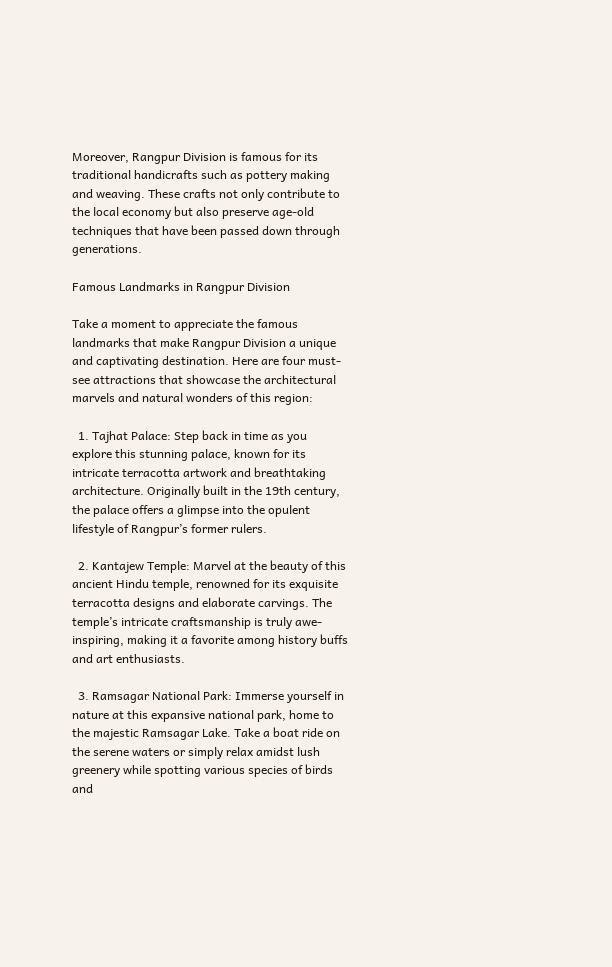Moreover, Rangpur Division is famous for its traditional handicrafts such as pottery making and weaving. These crafts not only contribute to the local economy but also preserve age-old techniques that have been passed down through generations.

Famous Landmarks in Rangpur Division

Take a moment to appreciate the famous landmarks that make Rangpur Division a unique and captivating destination. Here are four must-see attractions that showcase the architectural marvels and natural wonders of this region:

  1. Tajhat Palace: Step back in time as you explore this stunning palace, known for its intricate terracotta artwork and breathtaking architecture. Originally built in the 19th century, the palace offers a glimpse into the opulent lifestyle of Rangpur’s former rulers.

  2. Kantajew Temple: Marvel at the beauty of this ancient Hindu temple, renowned for its exquisite terracotta designs and elaborate carvings. The temple’s intricate craftsmanship is truly awe-inspiring, making it a favorite among history buffs and art enthusiasts.

  3. Ramsagar National Park: Immerse yourself in nature at this expansive national park, home to the majestic Ramsagar Lake. Take a boat ride on the serene waters or simply relax amidst lush greenery while spotting various species of birds and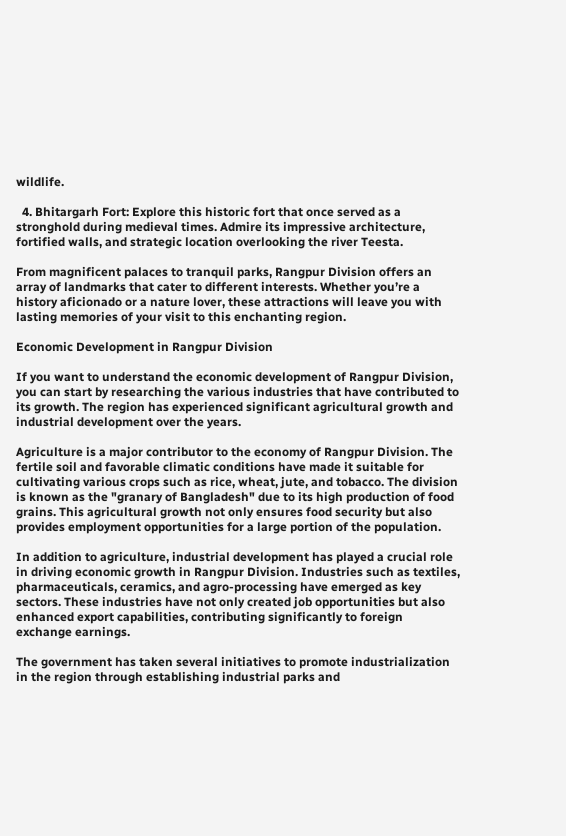wildlife.

  4. Bhitargarh Fort: Explore this historic fort that once served as a stronghold during medieval times. Admire its impressive architecture, fortified walls, and strategic location overlooking the river Teesta.

From magnificent palaces to tranquil parks, Rangpur Division offers an array of landmarks that cater to different interests. Whether you’re a history aficionado or a nature lover, these attractions will leave you with lasting memories of your visit to this enchanting region.

Economic Development in Rangpur Division

If you want to understand the economic development of Rangpur Division, you can start by researching the various industries that have contributed to its growth. The region has experienced significant agricultural growth and industrial development over the years.

Agriculture is a major contributor to the economy of Rangpur Division. The fertile soil and favorable climatic conditions have made it suitable for cultivating various crops such as rice, wheat, jute, and tobacco. The division is known as the "granary of Bangladesh" due to its high production of food grains. This agricultural growth not only ensures food security but also provides employment opportunities for a large portion of the population.

In addition to agriculture, industrial development has played a crucial role in driving economic growth in Rangpur Division. Industries such as textiles, pharmaceuticals, ceramics, and agro-processing have emerged as key sectors. These industries have not only created job opportunities but also enhanced export capabilities, contributing significantly to foreign exchange earnings.

The government has taken several initiatives to promote industrialization in the region through establishing industrial parks and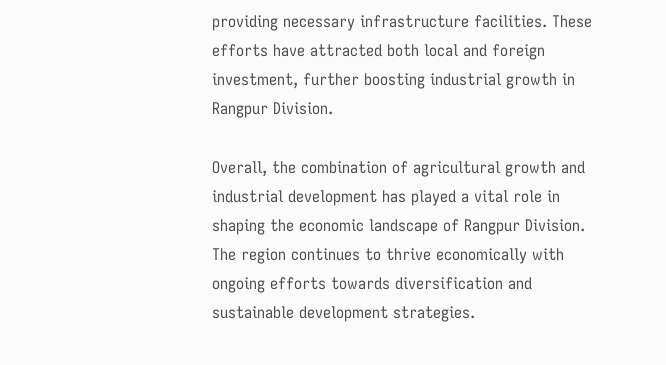providing necessary infrastructure facilities. These efforts have attracted both local and foreign investment, further boosting industrial growth in Rangpur Division.

Overall, the combination of agricultural growth and industrial development has played a vital role in shaping the economic landscape of Rangpur Division. The region continues to thrive economically with ongoing efforts towards diversification and sustainable development strategies.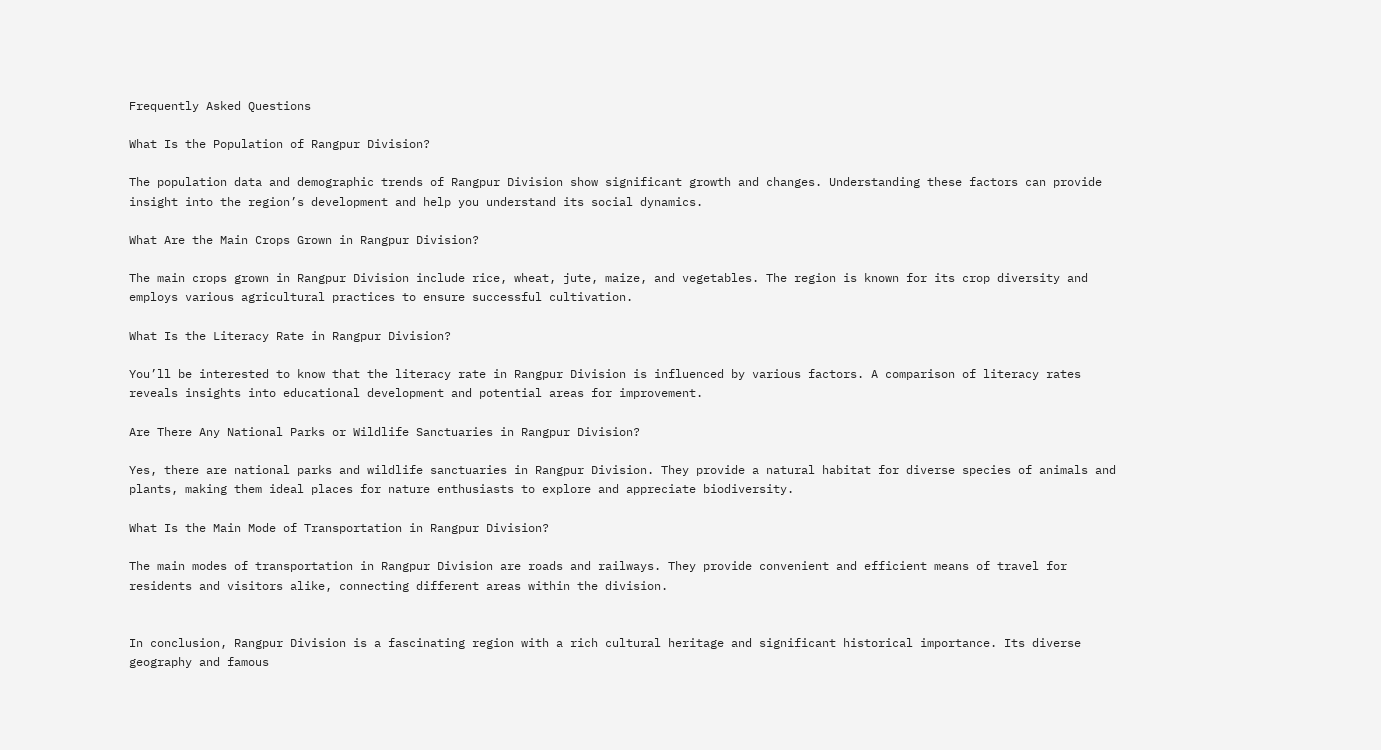Frequently Asked Questions

What Is the Population of Rangpur Division?

The population data and demographic trends of Rangpur Division show significant growth and changes. Understanding these factors can provide insight into the region’s development and help you understand its social dynamics.

What Are the Main Crops Grown in Rangpur Division?

The main crops grown in Rangpur Division include rice, wheat, jute, maize, and vegetables. The region is known for its crop diversity and employs various agricultural practices to ensure successful cultivation.

What Is the Literacy Rate in Rangpur Division?

You’ll be interested to know that the literacy rate in Rangpur Division is influenced by various factors. A comparison of literacy rates reveals insights into educational development and potential areas for improvement.

Are There Any National Parks or Wildlife Sanctuaries in Rangpur Division?

Yes, there are national parks and wildlife sanctuaries in Rangpur Division. They provide a natural habitat for diverse species of animals and plants, making them ideal places for nature enthusiasts to explore and appreciate biodiversity.

What Is the Main Mode of Transportation in Rangpur Division?

The main modes of transportation in Rangpur Division are roads and railways. They provide convenient and efficient means of travel for residents and visitors alike, connecting different areas within the division.


In conclusion, Rangpur Division is a fascinating region with a rich cultural heritage and significant historical importance. Its diverse geography and famous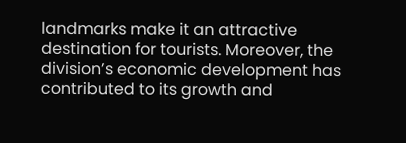landmarks make it an attractive destination for tourists. Moreover, the division’s economic development has contributed to its growth and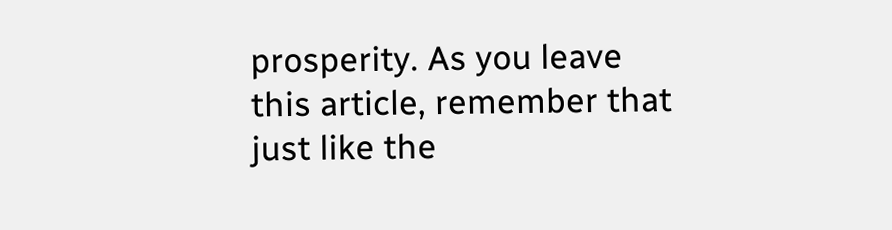prosperity. As you leave this article, remember that just like the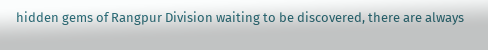hidden gems of Rangpur Division waiting to be discovered, there are always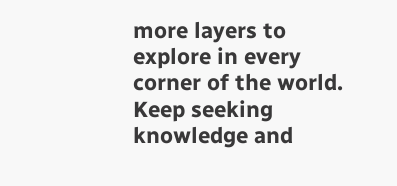more layers to explore in every corner of the world. Keep seeking knowledge and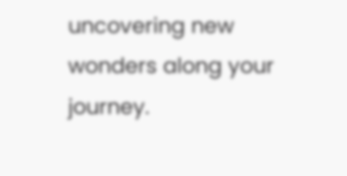uncovering new wonders along your journey.